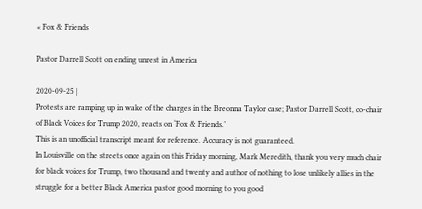« Fox & Friends

Pastor Darrell Scott on ending unrest in America

2020-09-25 |
Protests are ramping up in wake of the charges in the Breonna Taylor case; Pastor Darrell Scott, co-chair of Black Voices for Trump 2020, reacts on ‘Fox & Friends.’
This is an unofficial transcript meant for reference. Accuracy is not guaranteed.
In Louisville on the streets once again on this Friday morning, Mark Meredith, thank you very much chair for black voices for Trump, two thousand and twenty and author of nothing to lose unlikely allies in the struggle for a better Black America pastor good morning to you good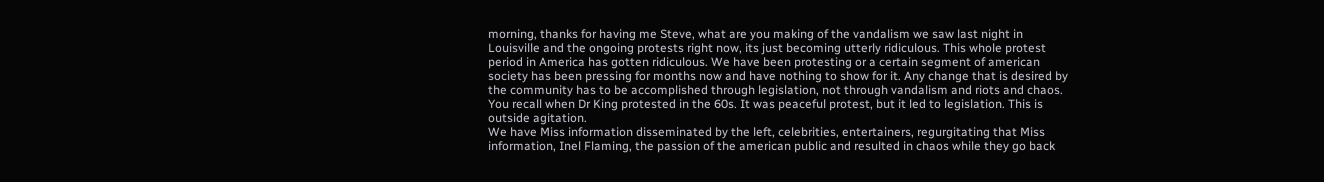morning, thanks for having me Steve, what are you making of the vandalism we saw last night in Louisville and the ongoing protests right now, its just becoming utterly ridiculous. This whole protest period in America has gotten ridiculous. We have been protesting or a certain segment of american society has been pressing for months now and have nothing to show for it. Any change that is desired by the community has to be accomplished through legislation, not through vandalism and riots and chaos. You recall when Dr King protested in the 60s. It was peaceful protest, but it led to legislation. This is outside agitation.
We have Miss information disseminated by the left, celebrities, entertainers, regurgitating that Miss information, Inel Flaming, the passion of the american public and resulted in chaos while they go back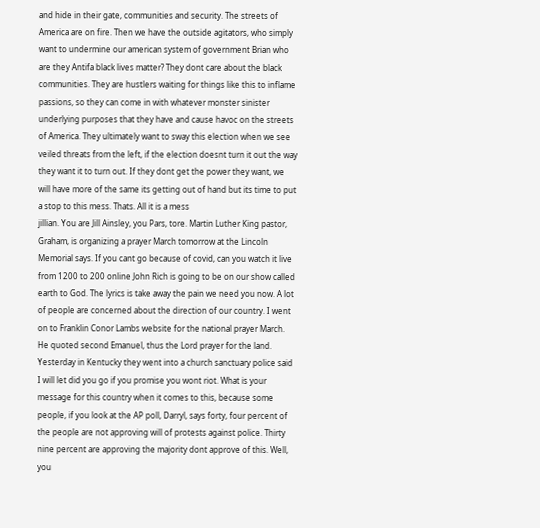and hide in their gate, communities and security. The streets of America are on fire. Then we have the outside agitators, who simply want to undermine our american system of government Brian who are they Antifa black lives matter? They dont care about the black communities. They are hustlers waiting for things like this to inflame passions, so they can come in with whatever monster sinister underlying purposes that they have and cause havoc on the streets of America. They ultimately want to sway this election when we see veiled threats from the left, if the election doesnt turn it out the way they want it to turn out. If they dont get the power they want, we will have more of the same its getting out of hand but its time to put a stop to this mess. Thats. All it is a mess
jillian. You are Jill Ainsley, you Pars, tore. Martin Luther King pastor, Graham, is organizing a prayer March tomorrow at the Lincoln Memorial says. If you cant go because of covid, can you watch it live from 1200 to 200 online John Rich is going to be on our show called earth to God. The lyrics is take away the pain we need you now. A lot of people are concerned about the direction of our country. I went on to Franklin Conor Lambs website for the national prayer March. He quoted second Emanuel, thus the Lord prayer for the land. Yesterday in Kentucky they went into a church sanctuary police said I will let did you go if you promise you wont riot. What is your message for this country when it comes to this, because some people, if you look at the AP poll, Darryl, says forty, four percent of the people are not approving will of protests against police. Thirty nine percent are approving the majority dont approve of this. Well, you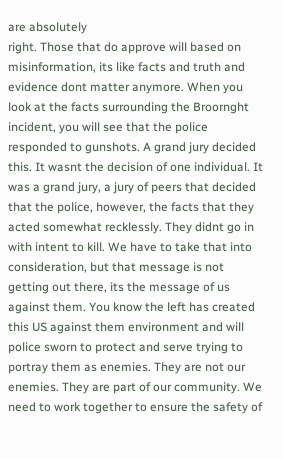are absolutely
right. Those that do approve will based on misinformation, its like facts and truth and evidence dont matter anymore. When you look at the facts surrounding the Broornght incident, you will see that the police responded to gunshots. A grand jury decided this. It wasnt the decision of one individual. It was a grand jury, a jury of peers that decided that the police, however, the facts that they acted somewhat recklessly. They didnt go in with intent to kill. We have to take that into consideration, but that message is not getting out there, its the message of us against them. You know the left has created this US against them environment and will police sworn to protect and serve trying to portray them as enemies. They are not our enemies. They are part of our community. We need to work together to ensure the safety of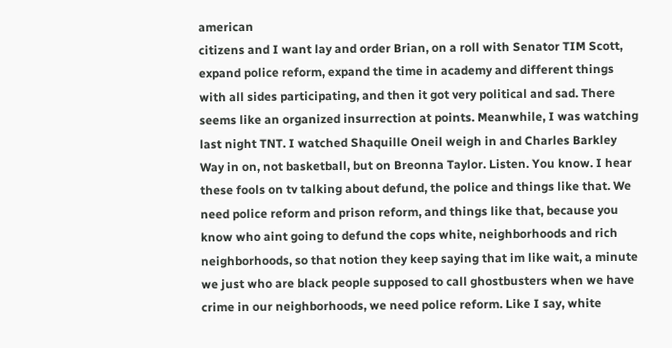american
citizens and I want lay and order Brian, on a roll with Senator TIM Scott, expand police reform, expand the time in academy and different things with all sides participating, and then it got very political and sad. There seems like an organized insurrection at points. Meanwhile, I was watching last night TNT. I watched Shaquille Oneil weigh in and Charles Barkley Way in on, not basketball, but on Breonna Taylor. Listen. You know. I hear these fools on tv talking about defund, the police and things like that. We need police reform and prison reform, and things like that, because you know who aint going to defund the cops white, neighborhoods and rich neighborhoods, so that notion they keep saying that im like wait, a minute we just who are black people supposed to call ghostbusters when we have crime in our neighborhoods, we need police reform. Like I say, white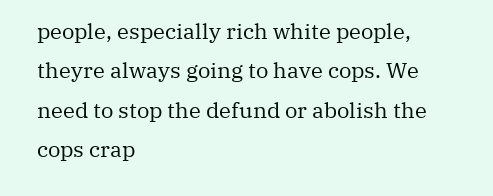people, especially rich white people,
theyre always going to have cops. We need to stop the defund or abolish the cops crap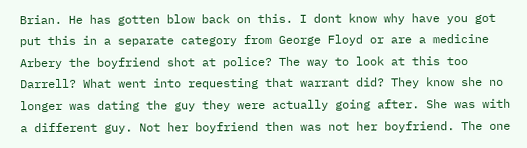Brian. He has gotten blow back on this. I dont know why have you got put this in a separate category from George Floyd or are a medicine Arbery the boyfriend shot at police? The way to look at this too Darrell? What went into requesting that warrant did? They know she no longer was dating the guy they were actually going after. She was with a different guy. Not her boyfriend then was not her boyfriend. The one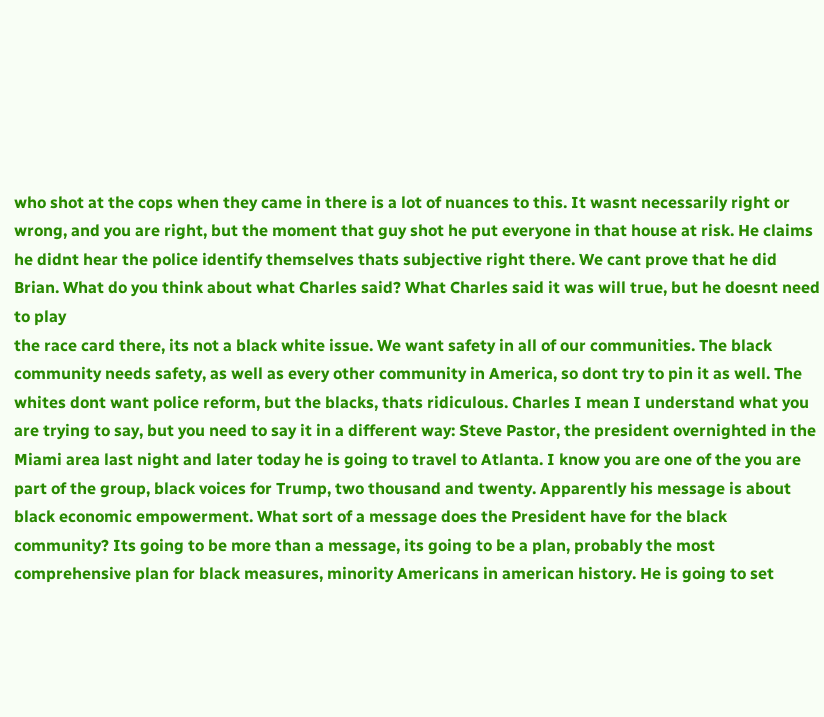who shot at the cops when they came in there is a lot of nuances to this. It wasnt necessarily right or wrong, and you are right, but the moment that guy shot he put everyone in that house at risk. He claims he didnt hear the police identify themselves thats subjective right there. We cant prove that he did Brian. What do you think about what Charles said? What Charles said it was will true, but he doesnt need to play
the race card there, its not a black white issue. We want safety in all of our communities. The black community needs safety, as well as every other community in America, so dont try to pin it as well. The whites dont want police reform, but the blacks, thats ridiculous. Charles I mean I understand what you are trying to say, but you need to say it in a different way: Steve Pastor, the president overnighted in the Miami area last night and later today he is going to travel to Atlanta. I know you are one of the you are part of the group, black voices for Trump, two thousand and twenty. Apparently his message is about black economic empowerment. What sort of a message does the President have for the black community? Its going to be more than a message, its going to be a plan, probably the most comprehensive plan for black measures, minority Americans in american history. He is going to set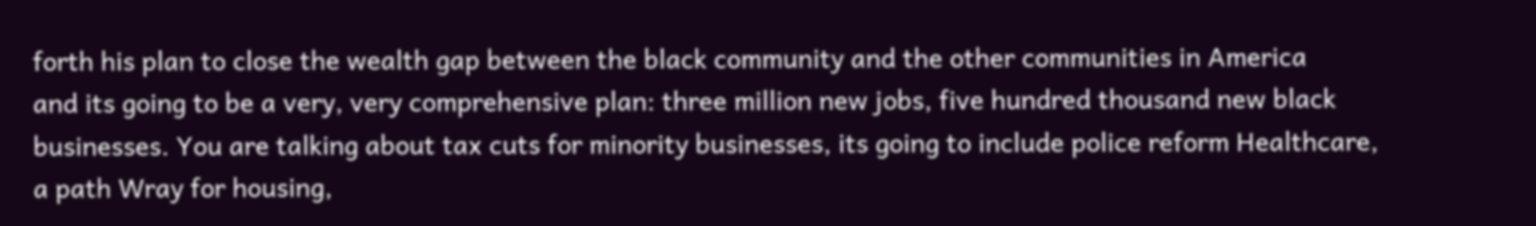forth his plan to close the wealth gap between the black community and the other communities in America
and its going to be a very, very comprehensive plan: three million new jobs, five hundred thousand new black businesses. You are talking about tax cuts for minority businesses, its going to include police reform Healthcare, a path Wray for housing,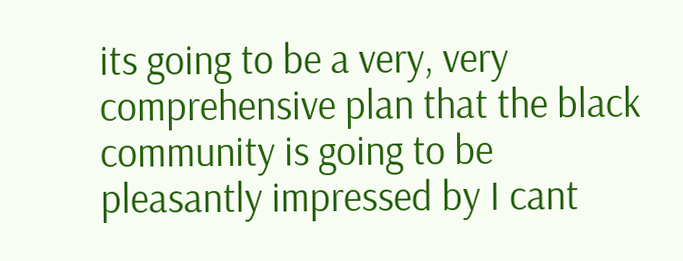its going to be a very, very comprehensive plan that the black community is going to be pleasantly impressed by I cant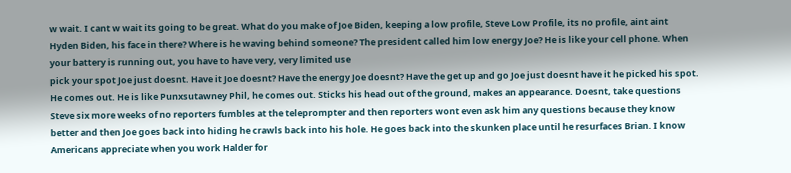w wait. I cant w wait its going to be great. What do you make of Joe Biden, keeping a low profile, Steve Low Profile, its no profile, aint aint Hyden Biden, his face in there? Where is he waving behind someone? The president called him low energy Joe? He is like your cell phone. When your battery is running out, you have to have very, very limited use
pick your spot Joe just doesnt. Have it Joe doesnt? Have the energy Joe doesnt? Have the get up and go Joe just doesnt have it he picked his spot. He comes out. He is like Punxsutawney Phil, he comes out. Sticks his head out of the ground, makes an appearance. Doesnt, take questions Steve six more weeks of no reporters fumbles at the teleprompter and then reporters wont even ask him any questions because they know better and then Joe goes back into hiding he crawls back into his hole. He goes back into the skunken place until he resurfaces Brian. I know Americans appreciate when you work Halder for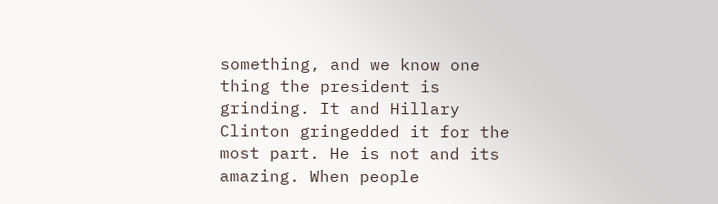something, and we know one thing the president is grinding. It and Hillary Clinton gringedded it for the most part. He is not and its amazing. When people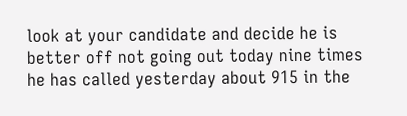look at your candidate and decide he is better off not going out today nine times he has called yesterday about 915 in the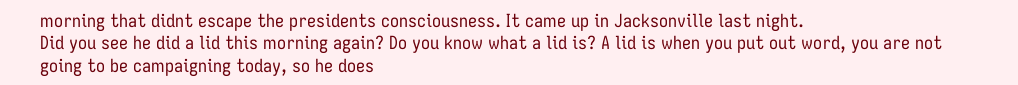morning that didnt escape the presidents consciousness. It came up in Jacksonville last night.
Did you see he did a lid this morning again? Do you know what a lid is? A lid is when you put out word, you are not going to be campaigning today, so he does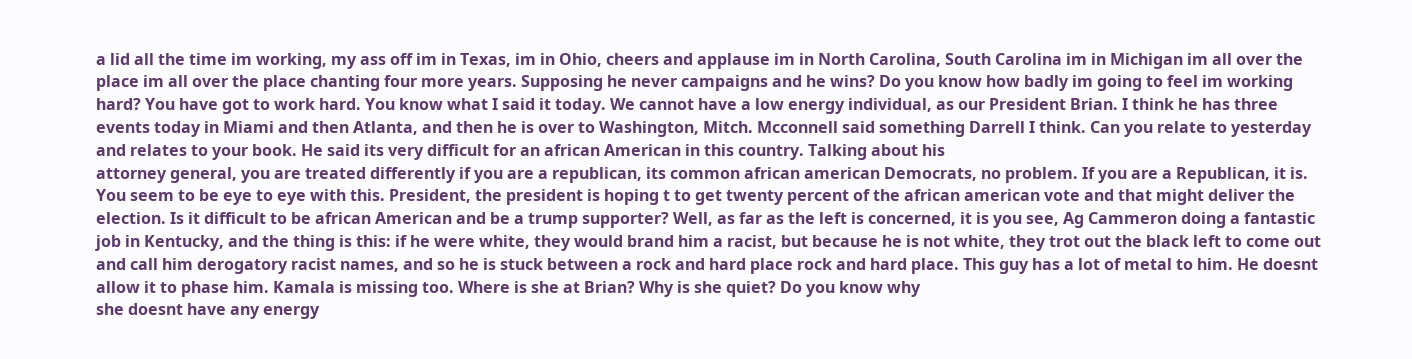a lid all the time im working, my ass off im in Texas, im in Ohio, cheers and applause im in North Carolina, South Carolina im in Michigan im all over the place im all over the place chanting four more years. Supposing he never campaigns and he wins? Do you know how badly im going to feel im working hard? You have got to work hard. You know what I said it today. We cannot have a low energy individual, as our President Brian. I think he has three events today in Miami and then Atlanta, and then he is over to Washington, Mitch. Mcconnell said something Darrell I think. Can you relate to yesterday and relates to your book. He said its very difficult for an african American in this country. Talking about his
attorney general, you are treated differently if you are a republican, its common african american Democrats, no problem. If you are a Republican, it is. You seem to be eye to eye with this. President, the president is hoping t to get twenty percent of the african american vote and that might deliver the election. Is it difficult to be african American and be a trump supporter? Well, as far as the left is concerned, it is you see, Ag Cammeron doing a fantastic job in Kentucky, and the thing is this: if he were white, they would brand him a racist, but because he is not white, they trot out the black left to come out and call him derogatory racist names, and so he is stuck between a rock and hard place rock and hard place. This guy has a lot of metal to him. He doesnt allow it to phase him. Kamala is missing too. Where is she at Brian? Why is she quiet? Do you know why
she doesnt have any energy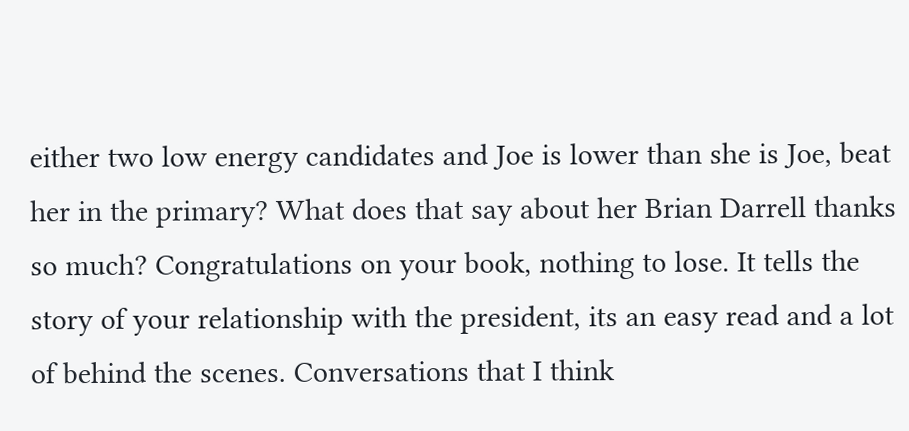either two low energy candidates and Joe is lower than she is Joe, beat her in the primary? What does that say about her Brian Darrell thanks so much? Congratulations on your book, nothing to lose. It tells the story of your relationship with the president, its an easy read and a lot of behind the scenes. Conversations that I think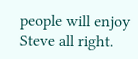people will enjoy Steve all right.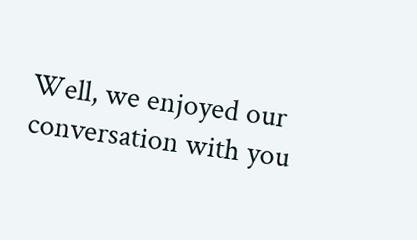Well, we enjoyed our conversation with you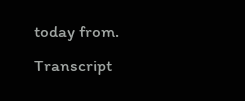today from.
Transcript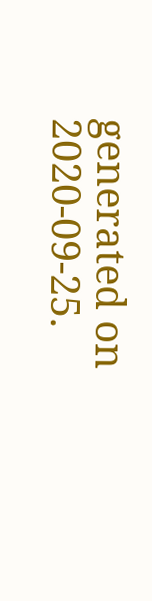generated on 2020-09-25.